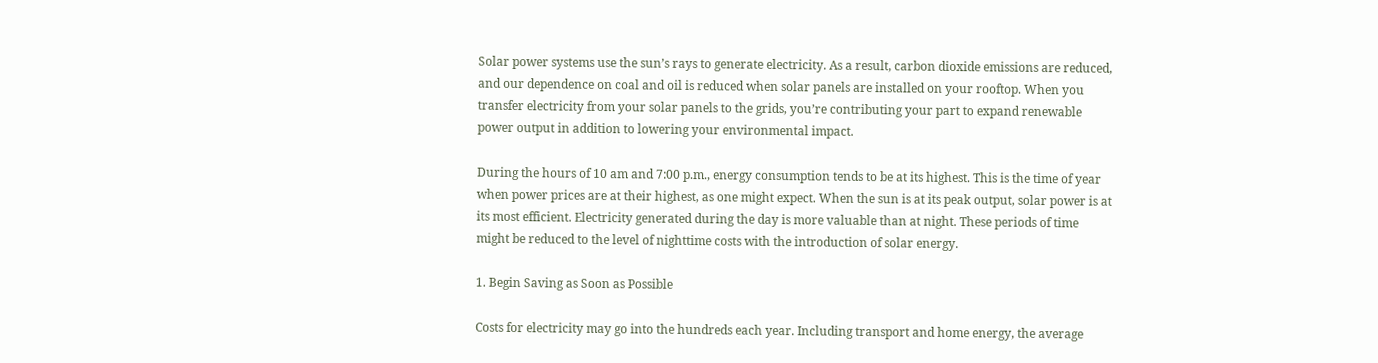Solar power systems use the sun’s rays to generate electricity. As a result, carbon dioxide emissions are reduced, and our dependence on coal and oil is reduced when solar panels are installed on your rooftop. When you transfer electricity from your solar panels to the grids, you’re contributing your part to expand renewable power output in addition to lowering your environmental impact.

During the hours of 10 am and 7:00 p.m., energy consumption tends to be at its highest. This is the time of year when power prices are at their highest, as one might expect. When the sun is at its peak output, solar power is at its most efficient. Electricity generated during the day is more valuable than at night. These periods of time might be reduced to the level of nighttime costs with the introduction of solar energy.

1. Begin Saving as Soon as Possible

Costs for electricity may go into the hundreds each year. Including transport and home energy, the average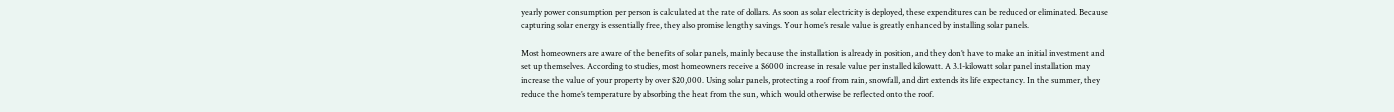yearly power consumption per person is calculated at the rate of dollars. As soon as solar electricity is deployed, these expenditures can be reduced or eliminated. Because capturing solar energy is essentially free, they also promise lengthy savings. Your home’s resale value is greatly enhanced by installing solar panels.

Most homeowners are aware of the benefits of solar panels, mainly because the installation is already in position, and they don’t have to make an initial investment and set up themselves. According to studies, most homeowners receive a $6000 increase in resale value per installed kilowatt. A 3.1-kilowatt solar panel installation may increase the value of your property by over $20,000. Using solar panels, protecting a roof from rain, snowfall, and dirt extends its life expectancy. In the summer, they reduce the home’s temperature by absorbing the heat from the sun, which would otherwise be reflected onto the roof.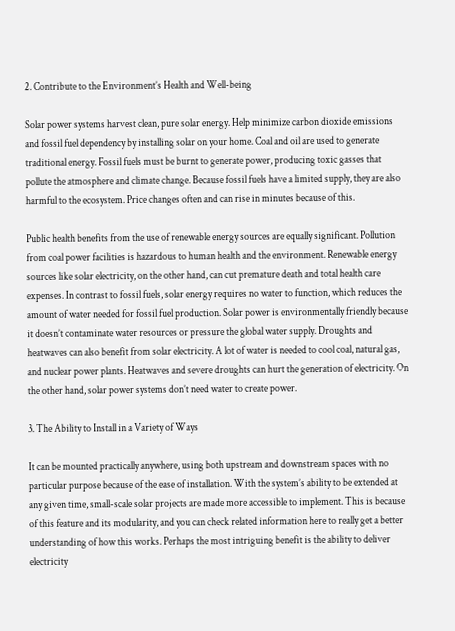2. Contribute to the Environment’s Health and Well-being

Solar power systems harvest clean, pure solar energy. Help minimize carbon dioxide emissions and fossil fuel dependency by installing solar on your home. Coal and oil are used to generate traditional energy. Fossil fuels must be burnt to generate power, producing toxic gasses that pollute the atmosphere and climate change. Because fossil fuels have a limited supply, they are also harmful to the ecosystem. Price changes often and can rise in minutes because of this.

Public health benefits from the use of renewable energy sources are equally significant. Pollution from coal power facilities is hazardous to human health and the environment. Renewable energy sources like solar electricity, on the other hand, can cut premature death and total health care expenses. In contrast to fossil fuels, solar energy requires no water to function, which reduces the amount of water needed for fossil fuel production. Solar power is environmentally friendly because it doesn’t contaminate water resources or pressure the global water supply. Droughts and heatwaves can also benefit from solar electricity. A lot of water is needed to cool coal, natural gas, and nuclear power plants. Heatwaves and severe droughts can hurt the generation of electricity. On the other hand, solar power systems don’t need water to create power.

3. The Ability to Install in a Variety of Ways

It can be mounted practically anywhere, using both upstream and downstream spaces with no particular purpose because of the ease of installation. With the system’s ability to be extended at any given time, small-scale solar projects are made more accessible to implement. This is because of this feature and its modularity, and you can check related information here to really get a better understanding of how this works. Perhaps the most intriguing benefit is the ability to deliver electricity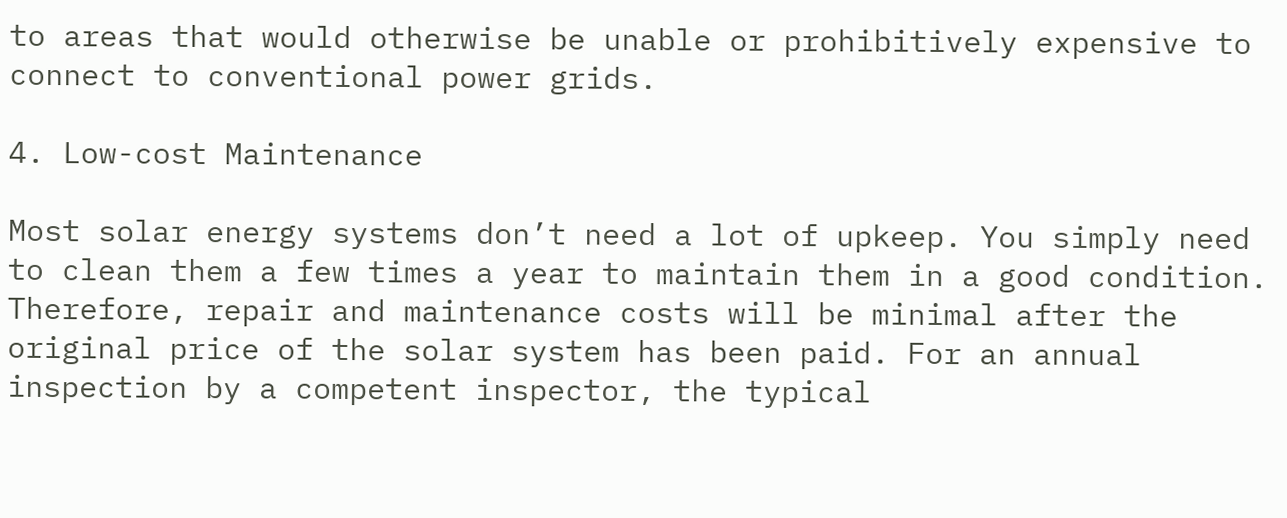to areas that would otherwise be unable or prohibitively expensive to connect to conventional power grids.

4. Low-cost Maintenance

Most solar energy systems don’t need a lot of upkeep. You simply need to clean them a few times a year to maintain them in a good condition. Therefore, repair and maintenance costs will be minimal after the original price of the solar system has been paid. For an annual inspection by a competent inspector, the typical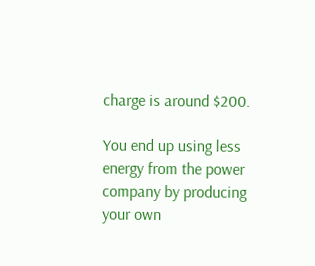charge is around $200.

You end up using less energy from the power company by producing your own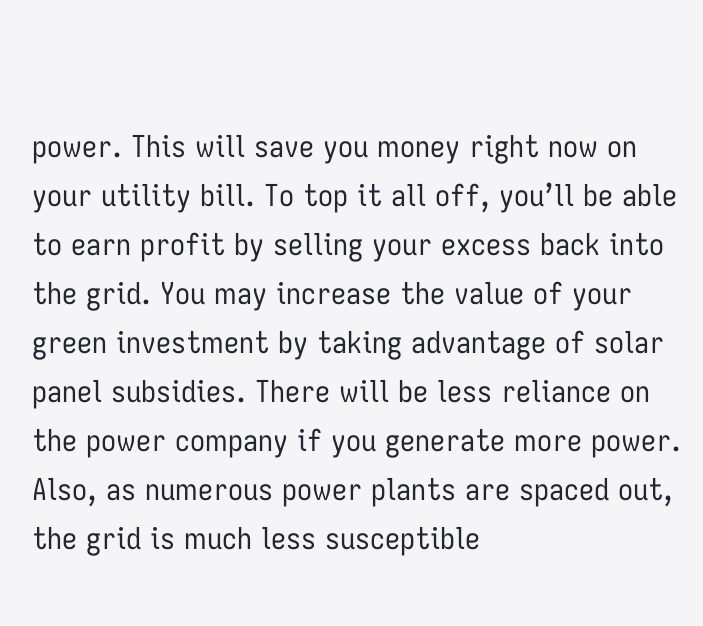power. This will save you money right now on your utility bill. To top it all off, you’ll be able to earn profit by selling your excess back into the grid. You may increase the value of your green investment by taking advantage of solar panel subsidies. There will be less reliance on the power company if you generate more power. Also, as numerous power plants are spaced out, the grid is much less susceptible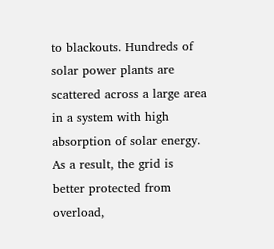to blackouts. Hundreds of solar power plants are scattered across a large area in a system with high absorption of solar energy. As a result, the grid is better protected from overload,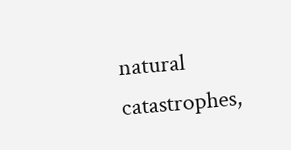natural catastrophes,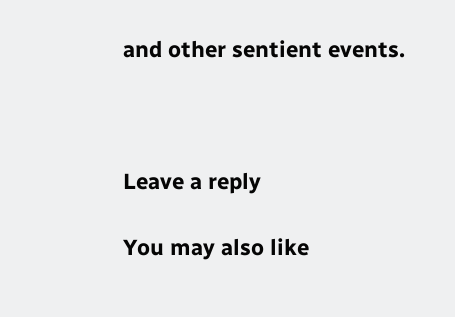and other sentient events.



Leave a reply

You may also like